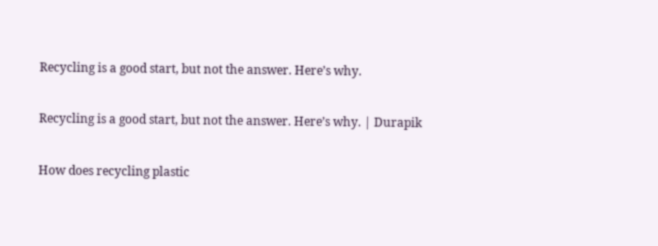Recycling is a good start, but not the answer. Here’s why.

Recycling is a good start, but not the answer. Here’s why. | Durapik

How does recycling plastic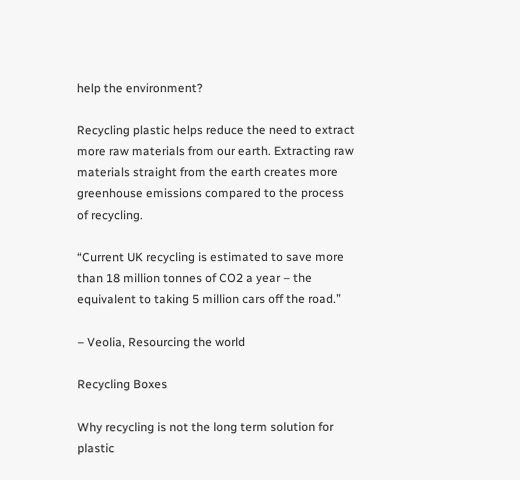help the environment?

Recycling plastic helps reduce the need to extract more raw materials from our earth. Extracting raw materials straight from the earth creates more greenhouse emissions compared to the process of recycling.

“Current UK recycling is estimated to save more than 18 million tonnes of CO2 a year – the equivalent to taking 5 million cars off the road.”

– Veolia, Resourcing the world

Recycling Boxes

Why recycling is not the long term solution for plastic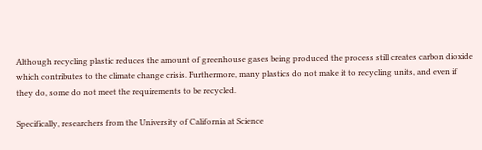Although recycling plastic reduces the amount of greenhouse gases being produced the process still creates carbon dioxide which contributes to the climate change crisis. Furthermore, many plastics do not make it to recycling units, and even if they do, some do not meet the requirements to be recycled.

Specifically, researchers from the University of California at Science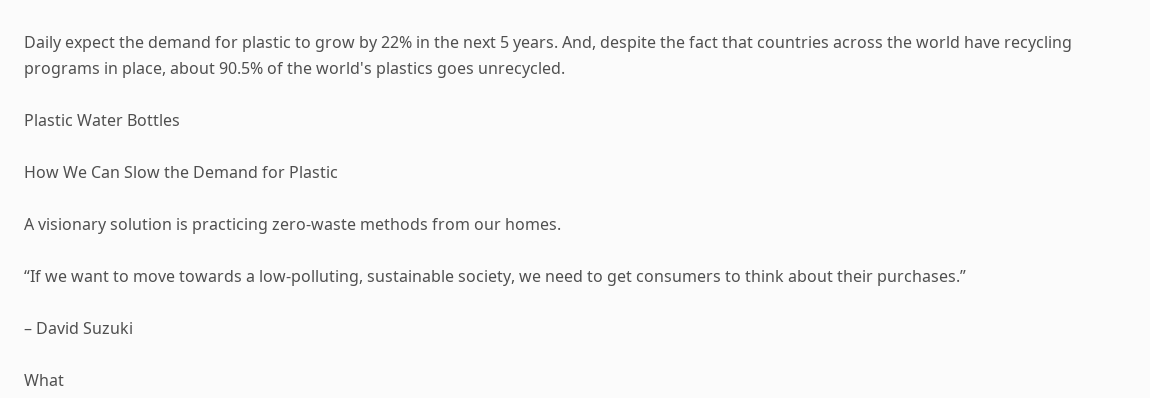Daily expect the demand for plastic to grow by 22% in the next 5 years. And, despite the fact that countries across the world have recycling programs in place, about 90.5% of the world's plastics goes unrecycled.

Plastic Water Bottles

How We Can Slow the Demand for Plastic

A visionary solution is practicing zero-waste methods from our homes.

“If we want to move towards a low-polluting, sustainable society, we need to get consumers to think about their purchases.”

– David Suzuki

What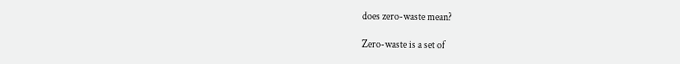does zero-waste mean?

Zero-waste is a set of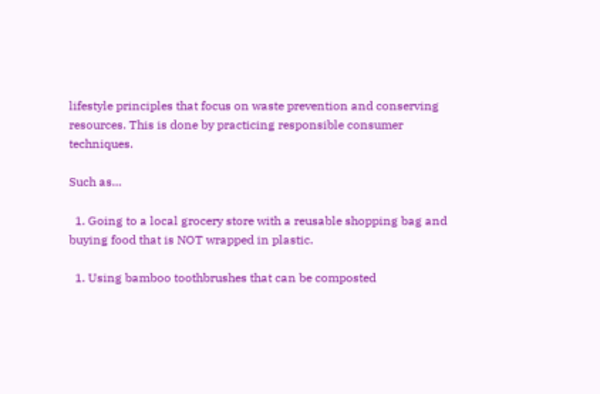lifestyle principles that focus on waste prevention and conserving resources. This is done by practicing responsible consumer techniques.

Such as…

  1. Going to a local grocery store with a reusable shopping bag and buying food that is NOT wrapped in plastic.

  1. Using bamboo toothbrushes that can be composted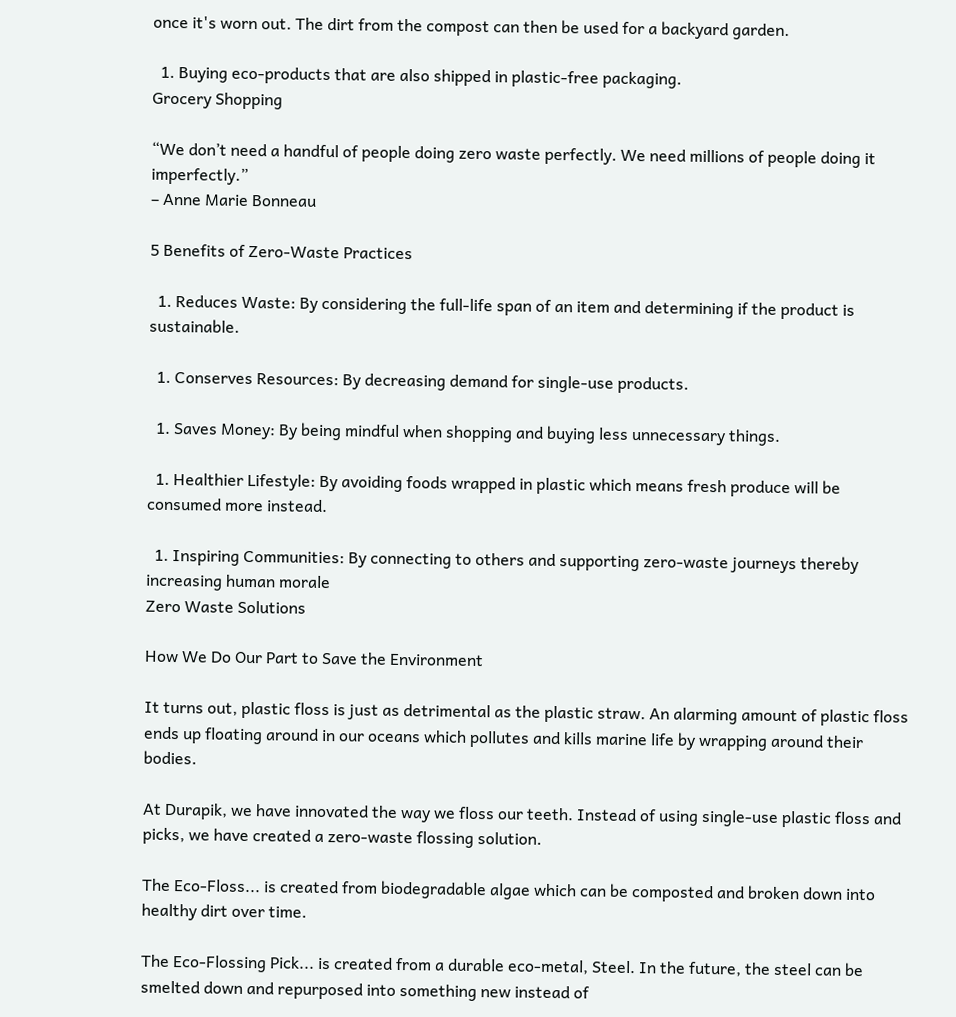once it's worn out. The dirt from the compost can then be used for a backyard garden.

  1. Buying eco-products that are also shipped in plastic-free packaging.
Grocery Shopping

“We don’t need a handful of people doing zero waste perfectly. We need millions of people doing it imperfectly.”
– Anne Marie Bonneau

5 Benefits of Zero-Waste Practices

  1. Reduces Waste: By considering the full-life span of an item and determining if the product is sustainable.

  1. Conserves Resources: By decreasing demand for single-use products.

  1. Saves Money: By being mindful when shopping and buying less unnecessary things.

  1. Healthier Lifestyle: By avoiding foods wrapped in plastic which means fresh produce will be consumed more instead.

  1. Inspiring Communities: By connecting to others and supporting zero-waste journeys thereby increasing human morale
Zero Waste Solutions

How We Do Our Part to Save the Environment

It turns out, plastic floss is just as detrimental as the plastic straw. An alarming amount of plastic floss ends up floating around in our oceans which pollutes and kills marine life by wrapping around their bodies.

At Durapik, we have innovated the way we floss our teeth. Instead of using single-use plastic floss and picks, we have created a zero-waste flossing solution.

The Eco-Floss... is created from biodegradable algae which can be composted and broken down into healthy dirt over time.

The Eco-Flossing Pick... is created from a durable eco-metal, Steel. In the future, the steel can be smelted down and repurposed into something new instead of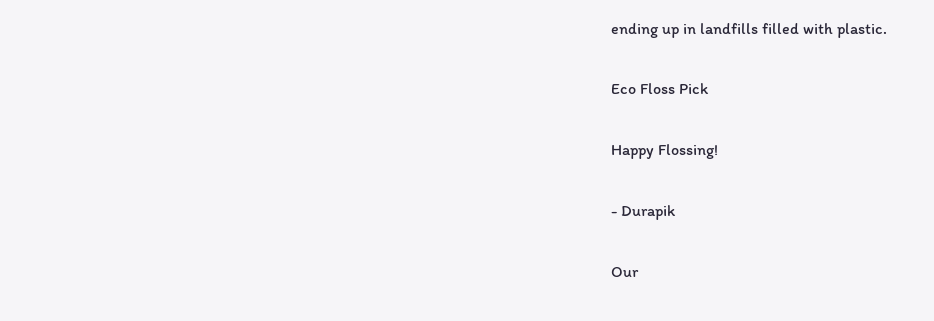ending up in landfills filled with plastic.

Eco Floss Pick

Happy Flossing!

- Durapik

Our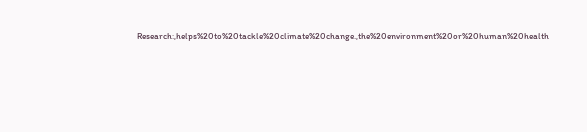Research:,helps%20to%20tackle%20climate%20change.,the%20environment%20or%20human%20health